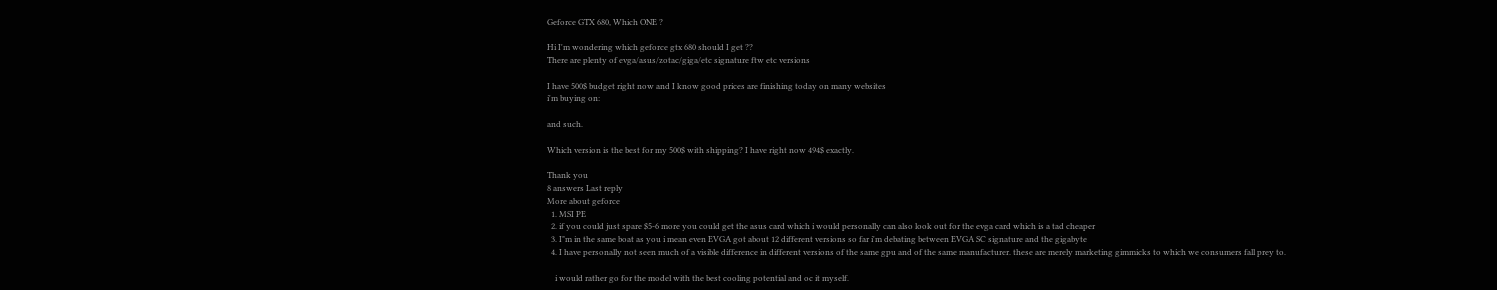Geforce GTX 680, Which ONE ?

Hi I'm wondering which geforce gtx 680 should I get ??
There are plenty of evga/asus/zotac/giga/etc signature ftw etc versions

I have 500$ budget right now and I know good prices are finishing today on many websites
i'm buying on:

and such.

Which version is the best for my 500$ with shipping? I have right now 494$ exactly.

Thank you
8 answers Last reply
More about geforce
  1. MSI PE
  2. if you could just spare $5-6 more you could get the asus card which i would personally can also look out for the evga card which is a tad cheaper
  3. I"m in the same boat as you i mean even EVGA got about 12 different versions so far i'm debating between EVGA SC signature and the gigabyte
  4. I have personally not seen much of a visible difference in different versions of the same gpu and of the same manufacturer. these are merely marketing gimmicks to which we consumers fall prey to.

    i would rather go for the model with the best cooling potential and oc it myself.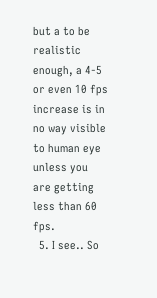but a to be realistic enough, a 4-5 or even 10 fps increase is in no way visible to human eye unless you are getting less than 60 fps.
  5. I see.. So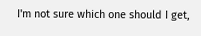I'm not sure which one should I get,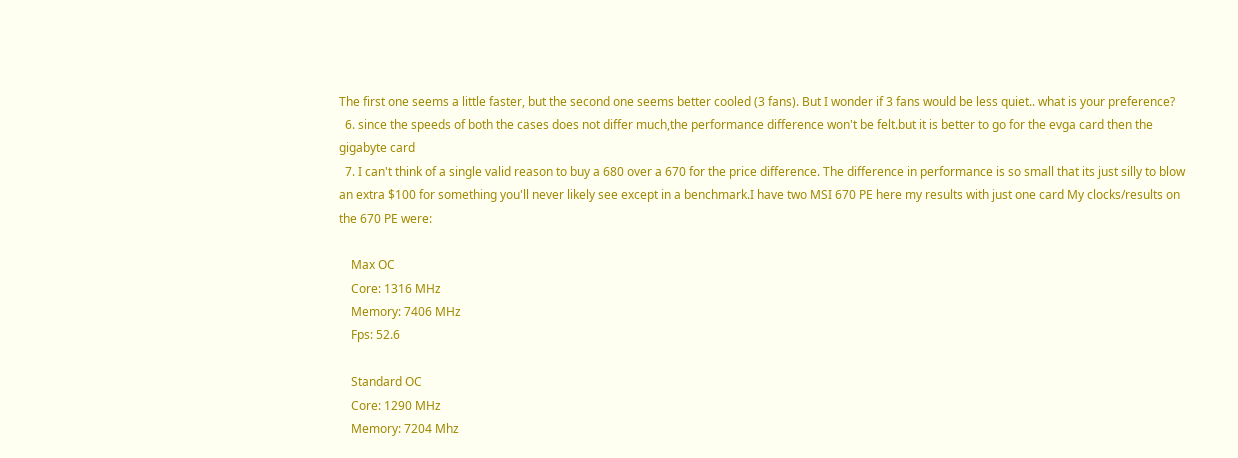The first one seems a little faster, but the second one seems better cooled (3 fans). But I wonder if 3 fans would be less quiet.. what is your preference?
  6. since the speeds of both the cases does not differ much,the performance difference won't be felt.but it is better to go for the evga card then the gigabyte card
  7. I can't think of a single valid reason to buy a 680 over a 670 for the price difference. The difference in performance is so small that its just silly to blow an extra $100 for something you'll never likely see except in a benchmark.I have two MSI 670 PE here my results with just one card My clocks/results on the 670 PE were:

    Max OC
    Core: 1316 MHz
    Memory: 7406 MHz
    Fps: 52.6

    Standard OC
    Core: 1290 MHz
    Memory: 7204 Mhz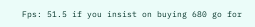Fps: 51.5 if you insist on buying 680 go for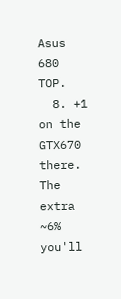Asus 680 TOP.
  8. +1 on the GTX670 there. The extra ~6% you'll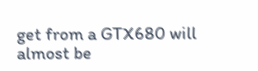get from a GTX680 will almost be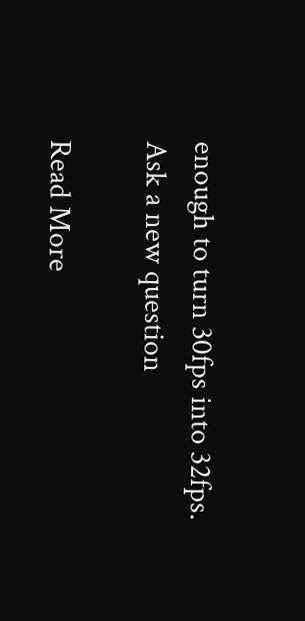enough to turn 30fps into 32fps.
Ask a new question

Read More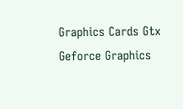Graphics Cards Gtx Geforce Graphics